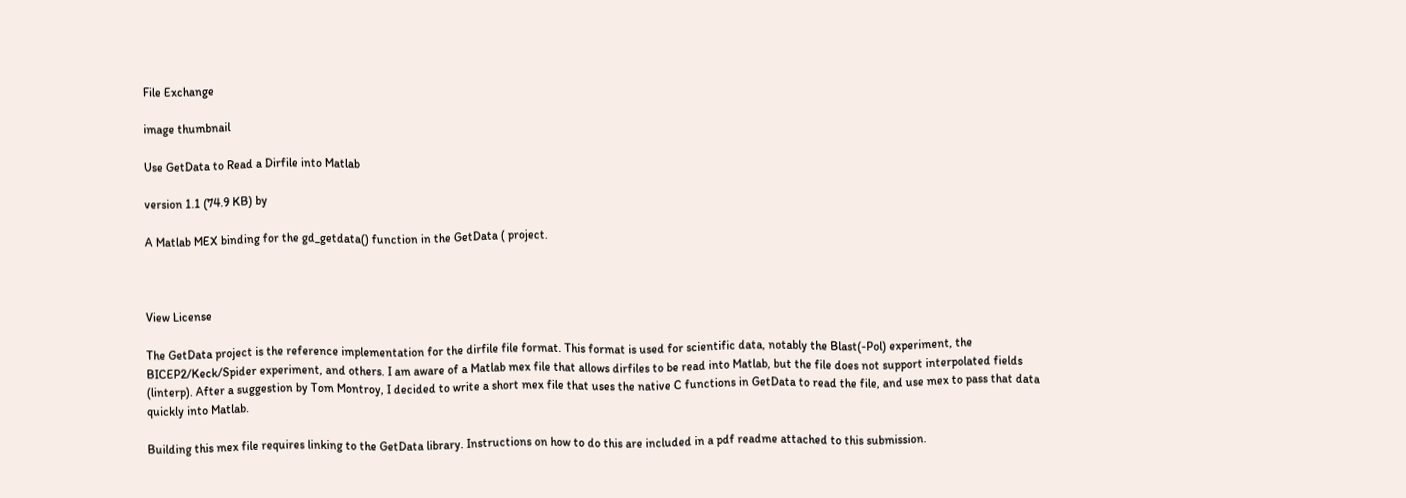File Exchange

image thumbnail

Use GetData to Read a Dirfile into Matlab

version 1.1 (74.9 KB) by

A Matlab MEX binding for the gd_getdata() function in the GetData ( project.



View License

The GetData project is the reference implementation for the dirfile file format. This format is used for scientific data, notably the Blast(-Pol) experiment, the BICEP2/Keck/Spider experiment, and others. I am aware of a Matlab mex file that allows dirfiles to be read into Matlab, but the file does not support interpolated fields (linterp). After a suggestion by Tom Montroy, I decided to write a short mex file that uses the native C functions in GetData to read the file, and use mex to pass that data quickly into Matlab.

Building this mex file requires linking to the GetData library. Instructions on how to do this are included in a pdf readme attached to this submission.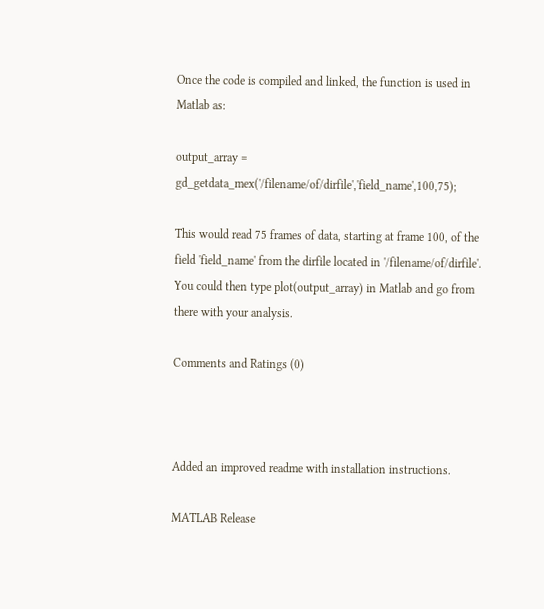Once the code is compiled and linked, the function is used in Matlab as:

output_array = gd_getdata_mex('/filename/of/dirfile','field_name',100,75);

This would read 75 frames of data, starting at frame 100, of the field 'field_name' from the dirfile located in '/filename/of/dirfile'. You could then type plot(output_array) in Matlab and go from there with your analysis.

Comments and Ratings (0)



Added an improved readme with installation instructions.

MATLAB Release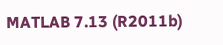MATLAB 7.13 (R2011b)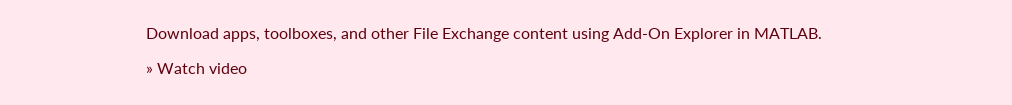Download apps, toolboxes, and other File Exchange content using Add-On Explorer in MATLAB.

» Watch video